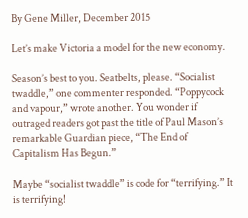By Gene Miller, December 2015

Let’s make Victoria a model for the new economy.

Season’s best to you. Seatbelts, please. “Socialist twaddle,” one commenter responded. “Poppycock and vapour,” wrote another. You wonder if outraged readers got past the title of Paul Mason’s remarkable Guardian piece, “The End of Capitalism Has Begun.”

Maybe “socialist twaddle” is code for “terrifying.” It is terrifying!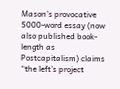Mason’s provocative 5000-word essay (now also published book-length as Postcapitalism) claims “the left’s project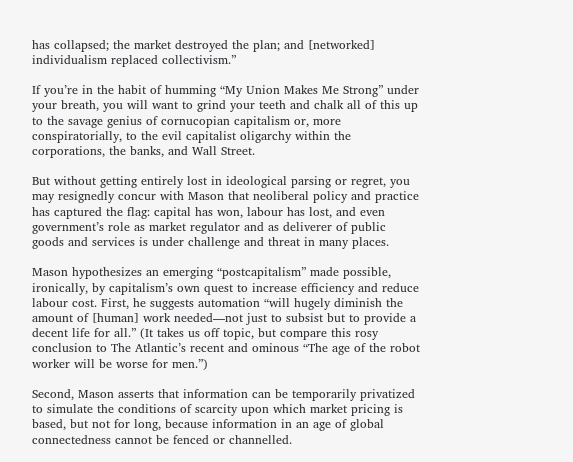has collapsed; the market destroyed the plan; and [networked] individualism replaced collectivism.”

If you’re in the habit of humming “My Union Makes Me Strong” under your breath, you will want to grind your teeth and chalk all of this up to the savage genius of cornucopian capitalism or, more conspiratorially, to the evil capitalist oligarchy within the corporations, the banks, and Wall Street.

But without getting entirely lost in ideological parsing or regret, you may resignedly concur with Mason that neoliberal policy and practice has captured the flag: capital has won, labour has lost, and even government’s role as market regulator and as deliverer of public goods and services is under challenge and threat in many places.

Mason hypothesizes an emerging “postcapitalism” made possible, ironically, by capitalism’s own quest to increase efficiency and reduce labour cost. First, he suggests automation “will hugely diminish the amount of [human] work needed—not just to subsist but to provide a decent life for all.” (It takes us off topic, but compare this rosy conclusion to The Atlantic’s recent and ominous “The age of the robot worker will be worse for men.”)

Second, Mason asserts that information can be temporarily privatized to simulate the conditions of scarcity upon which market pricing is based, but not for long, because information in an age of global connectedness cannot be fenced or channelled.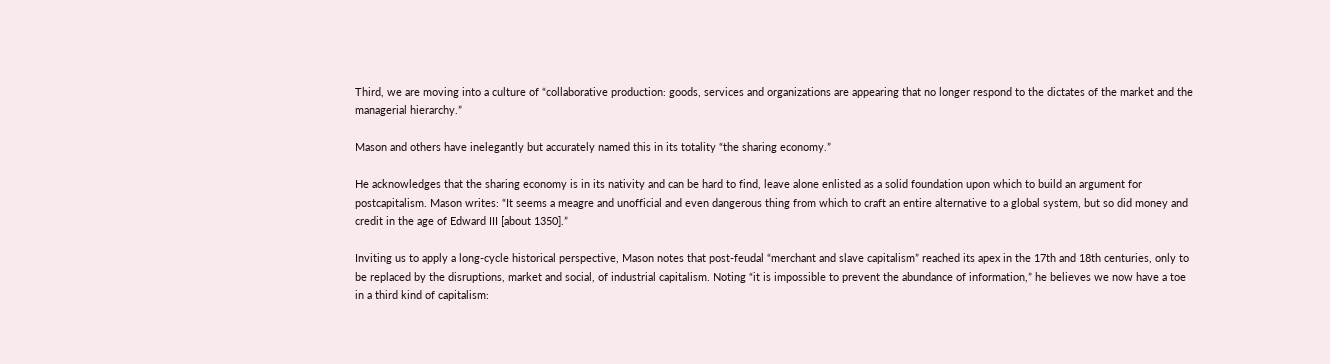Third, we are moving into a culture of “collaborative production: goods, services and organizations are appearing that no longer respond to the dictates of the market and the managerial hierarchy.”

Mason and others have inelegantly but accurately named this in its totality “the sharing economy.”

He acknowledges that the sharing economy is in its nativity and can be hard to find, leave alone enlisted as a solid foundation upon which to build an argument for postcapitalism. Mason writes: “It seems a meagre and unofficial and even dangerous thing from which to craft an entire alternative to a global system, but so did money and credit in the age of Edward III [about 1350].”

Inviting us to apply a long-cycle historical perspective, Mason notes that post-feudal “merchant and slave capitalism” reached its apex in the 17th and 18th centuries, only to be replaced by the disruptions, market and social, of industrial capitalism. Noting “it is impossible to prevent the abundance of information,” he believes we now have a toe in a third kind of capitalism: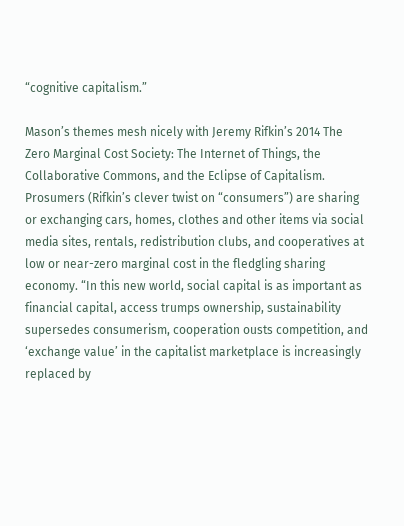“cognitive capitalism.”

Mason’s themes mesh nicely with Jeremy Rifkin’s 2014 The Zero Marginal Cost Society: The Internet of Things, the Collaborative Commons, and the Eclipse of Capitalism. Prosumers (Rifkin’s clever twist on “consumers”) are sharing or exchanging cars, homes, clothes and other items via social media sites, rentals, redistribution clubs, and cooperatives at low or near-zero marginal cost in the fledgling sharing economy. “In this new world, social capital is as important as financial capital, access trumps ownership, sustainability supersedes consumerism, cooperation ousts competition, and ‘exchange value’ in the capitalist marketplace is increasingly replaced by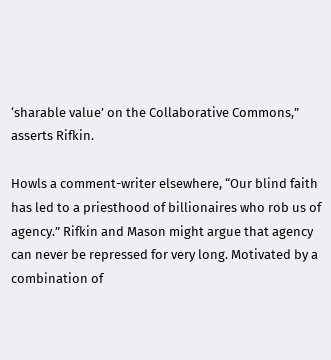‘sharable value’ on the Collaborative Commons,” asserts Rifkin.

Howls a comment-writer elsewhere, “Our blind faith has led to a priesthood of billionaires who rob us of agency.” Rifkin and Mason might argue that agency can never be repressed for very long. Motivated by a combination of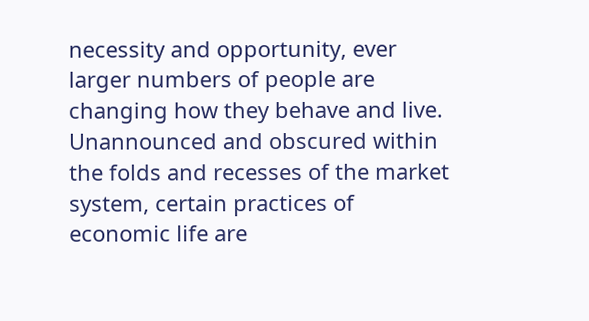necessity and opportunity, ever larger numbers of people are changing how they behave and live. Unannounced and obscured within the folds and recesses of the market system, certain practices of economic life are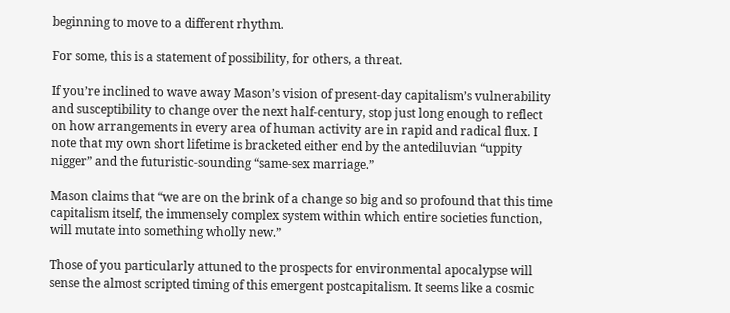beginning to move to a different rhythm.

For some, this is a statement of possibility, for others, a threat.

If you’re inclined to wave away Mason’s vision of present-day capitalism’s vulnerability and susceptibility to change over the next half-century, stop just long enough to reflect on how arrangements in every area of human activity are in rapid and radical flux. I note that my own short lifetime is bracketed either end by the antediluvian “uppity nigger” and the futuristic-sounding “same-sex marriage.”

Mason claims that “we are on the brink of a change so big and so profound that this time capitalism itself, the immensely complex system within which entire societies function, will mutate into something wholly new.”

Those of you particularly attuned to the prospects for environmental apocalypse will sense the almost scripted timing of this emergent postcapitalism. It seems like a cosmic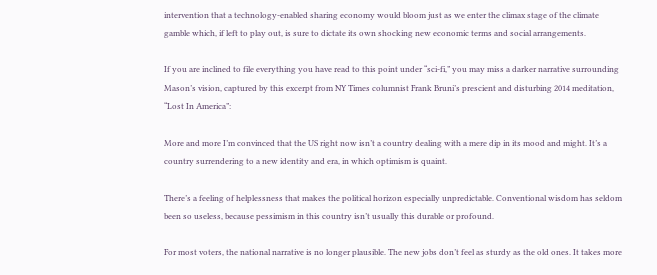intervention that a technology-enabled sharing economy would bloom just as we enter the climax stage of the climate gamble which, if left to play out, is sure to dictate its own shocking new economic terms and social arrangements.

If you are inclined to file everything you have read to this point under “sci-fi,” you may miss a darker narrative surrounding Mason’s vision, captured by this excerpt from NY Times columnist Frank Bruni’s prescient and disturbing 2014 meditation, “Lost In America”:

More and more I’m convinced that the US right now isn’t a country dealing with a mere dip in its mood and might. It’s a country surrendering to a new identity and era, in which optimism is quaint.

There’s a feeling of helplessness that makes the political horizon especially unpredictable. Conventional wisdom has seldom been so useless, because pessimism in this country isn’t usually this durable or profound.

For most voters, the national narrative is no longer plausible. The new jobs don’t feel as sturdy as the old ones. It takes more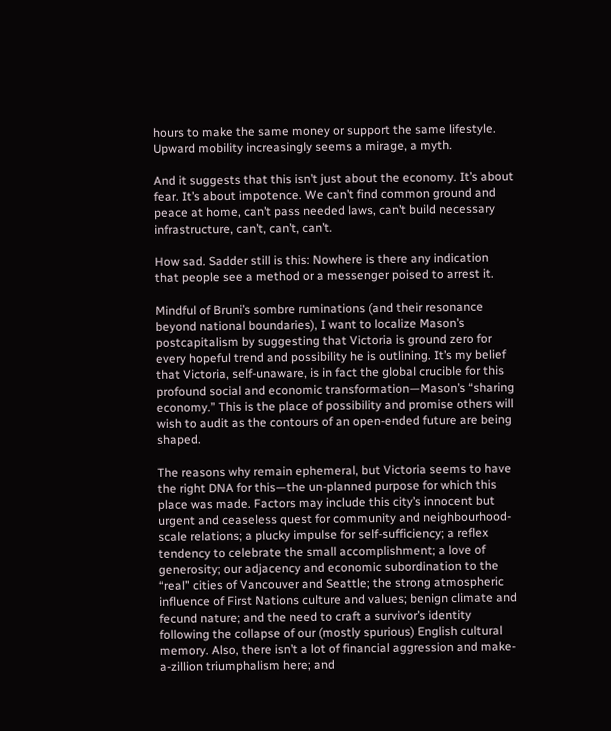hours to make the same money or support the same lifestyle. Upward mobility increasingly seems a mirage, a myth.

And it suggests that this isn’t just about the economy. It’s about fear. It’s about impotence. We can’t find common ground and peace at home, can’t pass needed laws, can’t build necessary infrastructure, can’t, can’t, can’t.

How sad. Sadder still is this: Nowhere is there any indication that people see a method or a messenger poised to arrest it.

Mindful of Bruni’s sombre ruminations (and their resonance beyond national boundaries), I want to localize Mason’s postcapitalism by suggesting that Victoria is ground zero for every hopeful trend and possibility he is outlining. It’s my belief that Victoria, self-unaware, is in fact the global crucible for this profound social and economic transformation—Mason’s “sharing economy.” This is the place of possibility and promise others will wish to audit as the contours of an open-ended future are being shaped.

The reasons why remain ephemeral, but Victoria seems to have the right DNA for this—the un-planned purpose for which this place was made. Factors may include this city’s innocent but urgent and ceaseless quest for community and neighbourhood-scale relations; a plucky impulse for self-sufficiency; a reflex tendency to celebrate the small accomplishment; a love of generosity; our adjacency and economic subordination to the “real” cities of Vancouver and Seattle; the strong atmospheric influence of First Nations culture and values; benign climate and fecund nature; and the need to craft a survivor’s identity following the collapse of our (mostly spurious) English cultural memory. Also, there isn’t a lot of financial aggression and make-a-zillion triumphalism here; and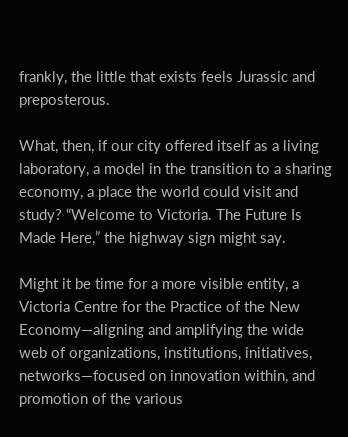frankly, the little that exists feels Jurassic and preposterous.

What, then, if our city offered itself as a living laboratory, a model in the transition to a sharing economy, a place the world could visit and study? “Welcome to Victoria. The Future Is Made Here,” the highway sign might say.

Might it be time for a more visible entity, a Victoria Centre for the Practice of the New Economy—aligning and amplifying the wide web of organizations, institutions, initiatives, networks—focused on innovation within, and promotion of the various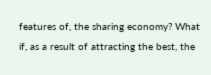features of, the sharing economy? What if, as a result of attracting the best, the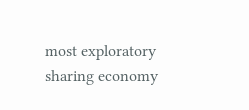most exploratory sharing economy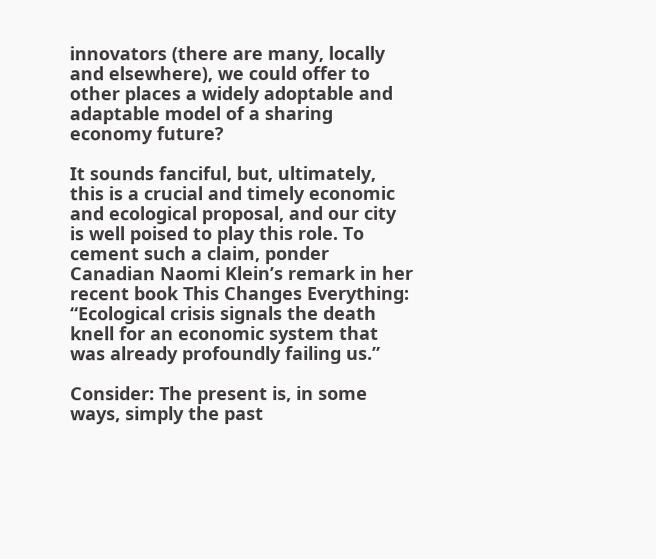innovators (there are many, locally and elsewhere), we could offer to other places a widely adoptable and adaptable model of a sharing economy future?

It sounds fanciful, but, ultimately, this is a crucial and timely economic and ecological proposal, and our city is well poised to play this role. To cement such a claim, ponder Canadian Naomi Klein’s remark in her recent book This Changes Everything: “Ecological crisis signals the death knell for an economic system that was already profoundly failing us.”

Consider: The present is, in some ways, simply the past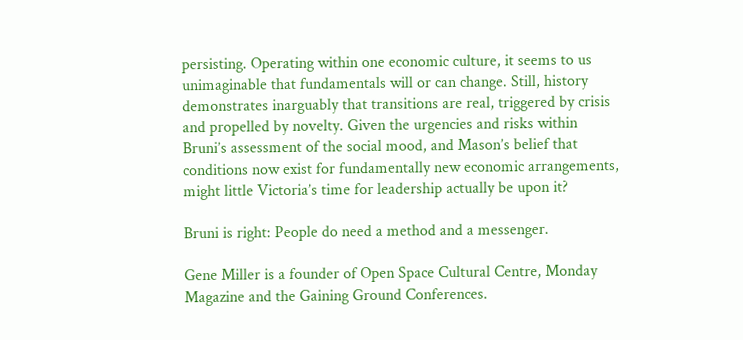persisting. Operating within one economic culture, it seems to us unimaginable that fundamentals will or can change. Still, history demonstrates inarguably that transitions are real, triggered by crisis and propelled by novelty. Given the urgencies and risks within Bruni’s assessment of the social mood, and Mason’s belief that conditions now exist for fundamentally new economic arrangements, might little Victoria’s time for leadership actually be upon it?

Bruni is right: People do need a method and a messenger.

Gene Miller is a founder of Open Space Cultural Centre, Monday Magazine and the Gaining Ground Conferences.